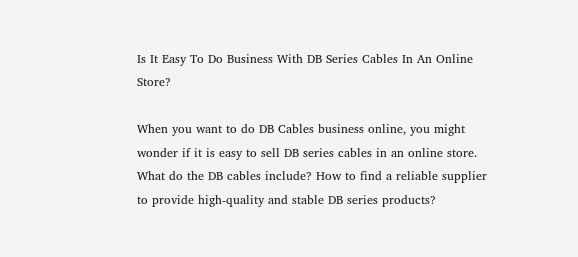Is It Easy To Do Business With DB Series Cables In An Online Store?

When you want to do DB Cables business online, you might wonder if it is easy to sell DB series cables in an online store.
What do the DB cables include? How to find a reliable supplier to provide high-quality and stable DB series products?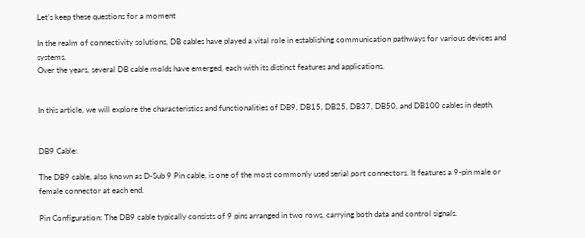Let’s keep these questions for a moment

In the realm of connectivity solutions, DB cables have played a vital role in establishing communication pathways for various devices and systems.
Over the years, several DB cable molds have emerged, each with its distinct features and applications.


In this article, we will explore the characteristics and functionalities of DB9, DB15, DB25, DB37, DB50, and DB100 cables in depth.


DB9 Cable:

The DB9 cable, also known as D-Sub 9 Pin cable, is one of the most commonly used serial port connectors. It features a 9-pin male or female connector at each end.

Pin Configuration: The DB9 cable typically consists of 9 pins arranged in two rows, carrying both data and control signals.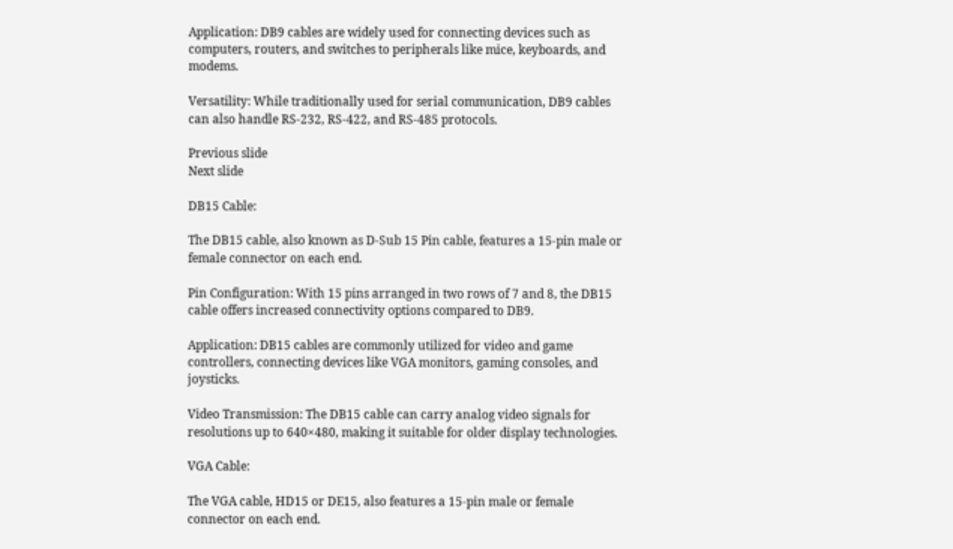Application: DB9 cables are widely used for connecting devices such as computers, routers, and switches to peripherals like mice, keyboards, and modems.

Versatility: While traditionally used for serial communication, DB9 cables can also handle RS-232, RS-422, and RS-485 protocols.

Previous slide
Next slide

DB15 Cable:

The DB15 cable, also known as D-Sub 15 Pin cable, features a 15-pin male or female connector on each end.

Pin Configuration: With 15 pins arranged in two rows of 7 and 8, the DB15 cable offers increased connectivity options compared to DB9.

Application: DB15 cables are commonly utilized for video and game controllers, connecting devices like VGA monitors, gaming consoles, and joysticks.

Video Transmission: The DB15 cable can carry analog video signals for resolutions up to 640×480, making it suitable for older display technologies.

VGA Cable:

The VGA cable, HD15 or DE15, also features a 15-pin male or female connector on each end.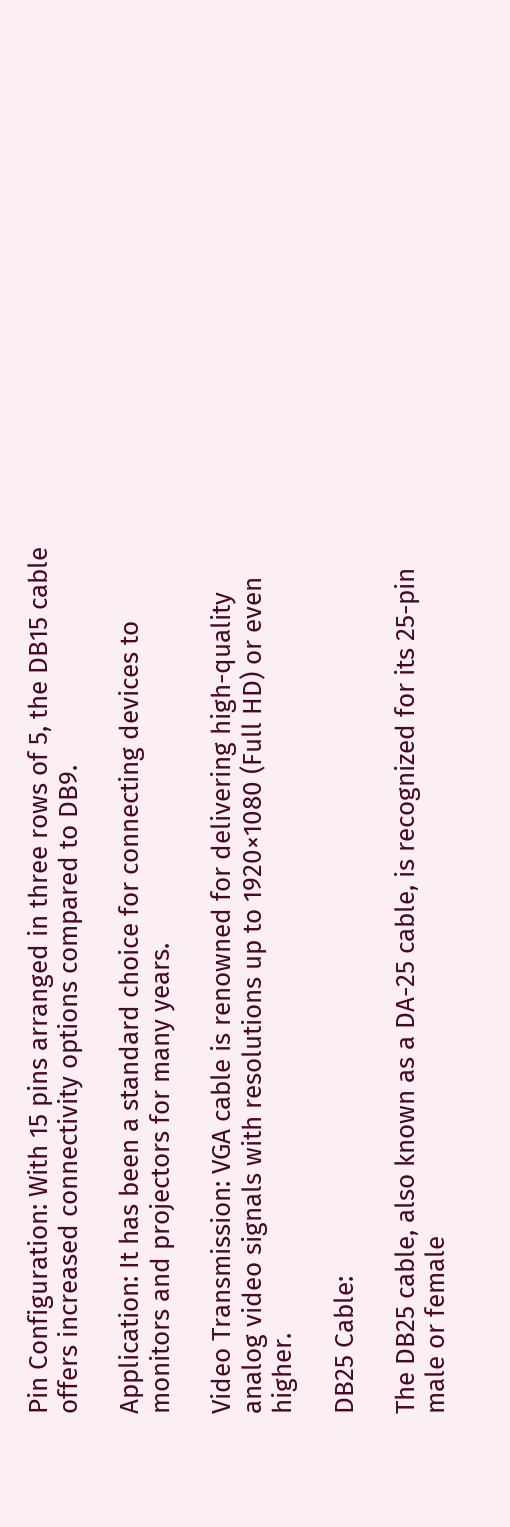Pin Configuration: With 15 pins arranged in three rows of 5, the DB15 cable offers increased connectivity options compared to DB9.

Application: It has been a standard choice for connecting devices to monitors and projectors for many years.

Video Transmission: VGA cable is renowned for delivering high-quality analog video signals with resolutions up to 1920×1080 (Full HD) or even higher.

DB25 Cable:

The DB25 cable, also known as a DA-25 cable, is recognized for its 25-pin male or female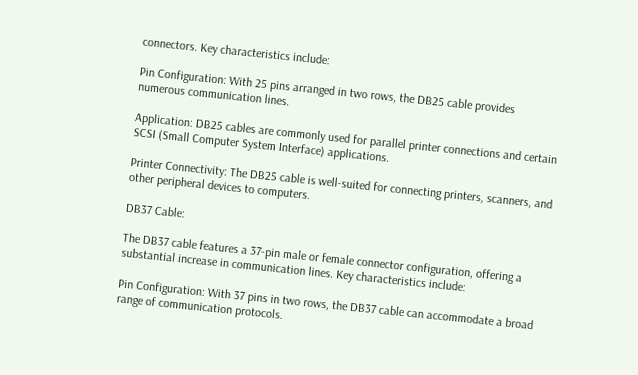connectors. Key characteristics include:

Pin Configuration: With 25 pins arranged in two rows, the DB25 cable provides numerous communication lines.

Application: DB25 cables are commonly used for parallel printer connections and certain SCSI (Small Computer System Interface) applications.

Printer Connectivity: The DB25 cable is well-suited for connecting printers, scanners, and other peripheral devices to computers.

DB37 Cable:

The DB37 cable features a 37-pin male or female connector configuration, offering a substantial increase in communication lines. Key characteristics include:

Pin Configuration: With 37 pins in two rows, the DB37 cable can accommodate a broad range of communication protocols.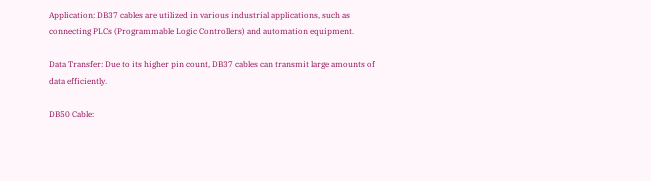Application: DB37 cables are utilized in various industrial applications, such as connecting PLCs (Programmable Logic Controllers) and automation equipment.

Data Transfer: Due to its higher pin count, DB37 cables can transmit large amounts of data efficiently.

DB50 Cable: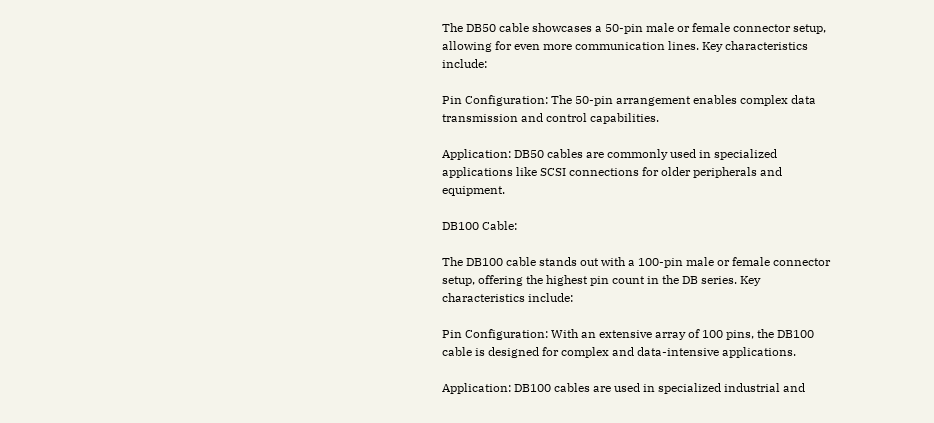The DB50 cable showcases a 50-pin male or female connector setup, allowing for even more communication lines. Key characteristics include:

Pin Configuration: The 50-pin arrangement enables complex data transmission and control capabilities.

Application: DB50 cables are commonly used in specialized applications like SCSI connections for older peripherals and equipment.

DB100 Cable:

The DB100 cable stands out with a 100-pin male or female connector setup, offering the highest pin count in the DB series. Key characteristics include:

Pin Configuration: With an extensive array of 100 pins, the DB100 cable is designed for complex and data-intensive applications.

Application: DB100 cables are used in specialized industrial and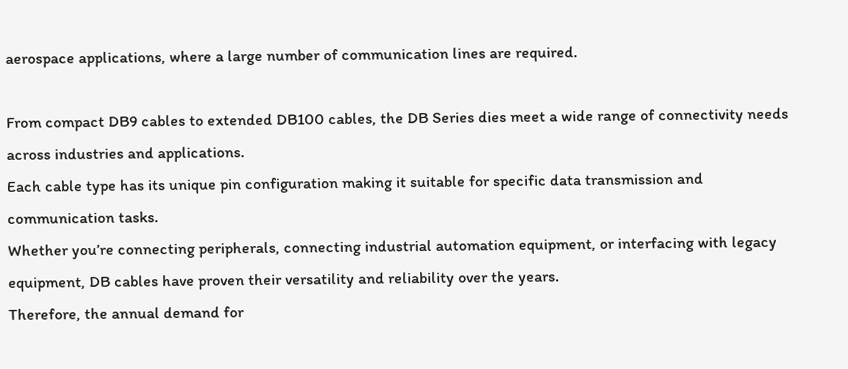aerospace applications, where a large number of communication lines are required.

From compact DB9 cables to extended DB100 cables, the DB Series dies meet a wide range of connectivity needs across industries and applications.
Each cable type has its unique pin configuration making it suitable for specific data transmission and communication tasks.
Whether you’re connecting peripherals, connecting industrial automation equipment, or interfacing with legacy equipment, DB cables have proven their versatility and reliability over the years.
Therefore, the annual demand for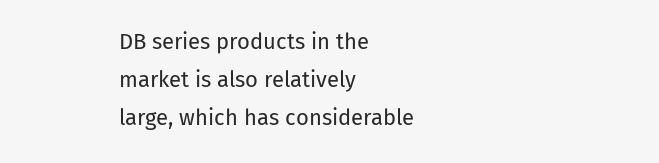DB series products in the market is also relatively large, which has considerable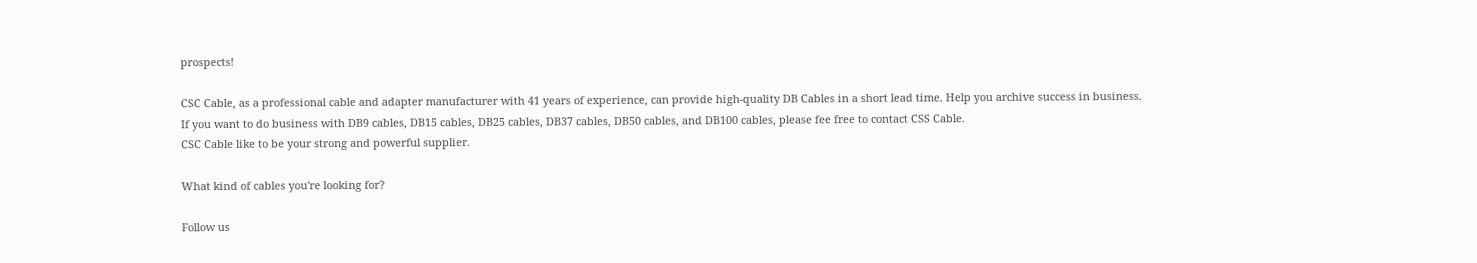prospects!

CSC Cable, as a professional cable and adapter manufacturer with 41 years of experience, can provide high-quality DB Cables in a short lead time. Help you archive success in business.
If you want to do business with DB9 cables, DB15 cables, DB25 cables, DB37 cables, DB50 cables, and DB100 cables, please fee free to contact CSS Cable.
CSC Cable like to be your strong and powerful supplier.

What kind of cables you're looking for?

Follow us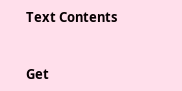Text Contents



Get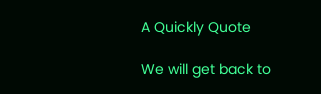A Quickly Quote

We will get back to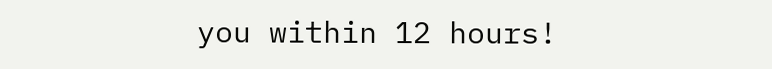you within 12 hours!